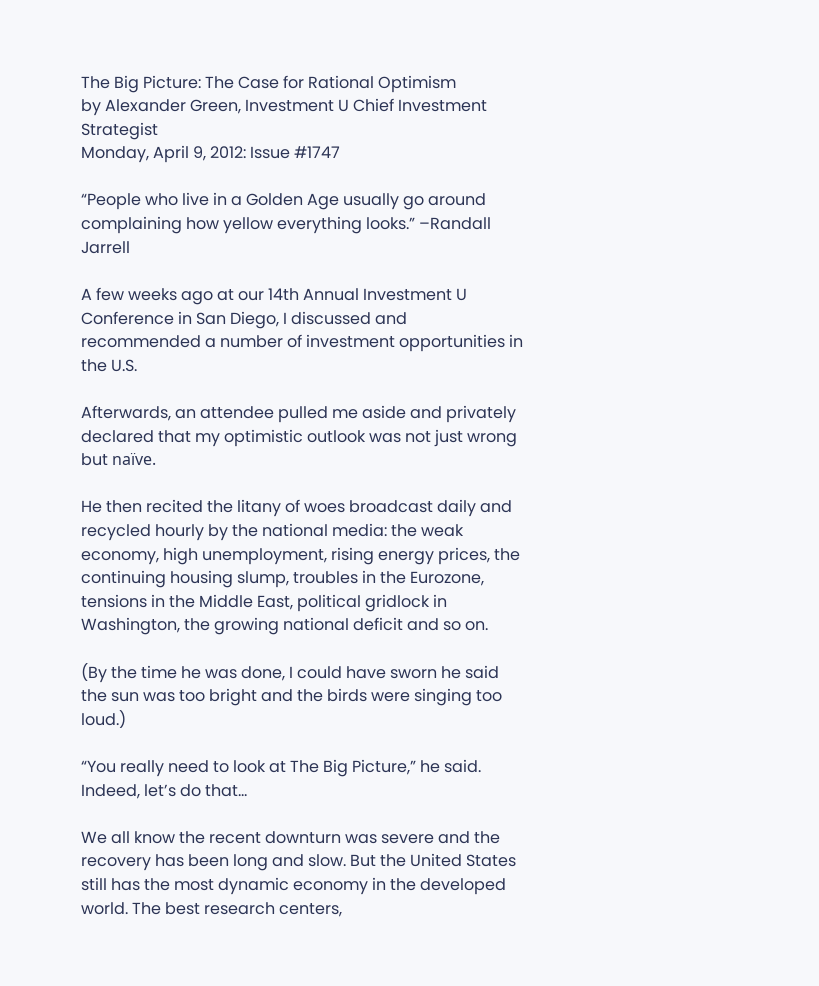The Big Picture: The Case for Rational Optimism
by Alexander Green, Investment U Chief Investment Strategist
Monday, April 9, 2012: Issue #1747

“People who live in a Golden Age usually go around complaining how yellow everything looks.” –Randall Jarrell

A few weeks ago at our 14th Annual Investment U Conference in San Diego, I discussed and recommended a number of investment opportunities in the U.S.

Afterwards, an attendee pulled me aside and privately declared that my optimistic outlook was not just wrong but naïve.

He then recited the litany of woes broadcast daily and recycled hourly by the national media: the weak economy, high unemployment, rising energy prices, the continuing housing slump, troubles in the Eurozone, tensions in the Middle East, political gridlock in Washington, the growing national deficit and so on.

(By the time he was done, I could have sworn he said the sun was too bright and the birds were singing too loud.)

“You really need to look at The Big Picture,” he said. Indeed, let’s do that…

We all know the recent downturn was severe and the recovery has been long and slow. But the United States still has the most dynamic economy in the developed world. The best research centers,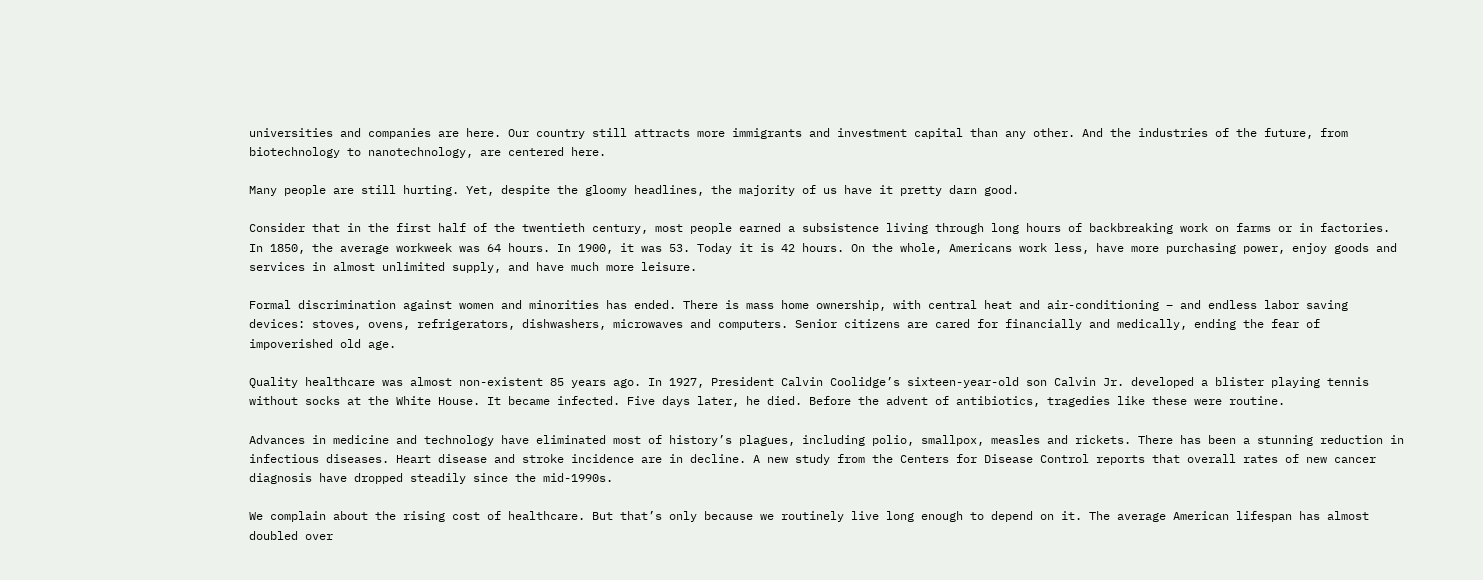universities and companies are here. Our country still attracts more immigrants and investment capital than any other. And the industries of the future, from biotechnology to nanotechnology, are centered here.

Many people are still hurting. Yet, despite the gloomy headlines, the majority of us have it pretty darn good.

Consider that in the first half of the twentieth century, most people earned a subsistence living through long hours of backbreaking work on farms or in factories. In 1850, the average workweek was 64 hours. In 1900, it was 53. Today it is 42 hours. On the whole, Americans work less, have more purchasing power, enjoy goods and services in almost unlimited supply, and have much more leisure.

Formal discrimination against women and minorities has ended. There is mass home ownership, with central heat and air-conditioning – and endless labor saving devices: stoves, ovens, refrigerators, dishwashers, microwaves and computers. Senior citizens are cared for financially and medically, ending the fear of impoverished old age.

Quality healthcare was almost non-existent 85 years ago. In 1927, President Calvin Coolidge’s sixteen-year-old son Calvin Jr. developed a blister playing tennis without socks at the White House. It became infected. Five days later, he died. Before the advent of antibiotics, tragedies like these were routine.

Advances in medicine and technology have eliminated most of history’s plagues, including polio, smallpox, measles and rickets. There has been a stunning reduction in infectious diseases. Heart disease and stroke incidence are in decline. A new study from the Centers for Disease Control reports that overall rates of new cancer diagnosis have dropped steadily since the mid-1990s.

We complain about the rising cost of healthcare. But that’s only because we routinely live long enough to depend on it. The average American lifespan has almost doubled over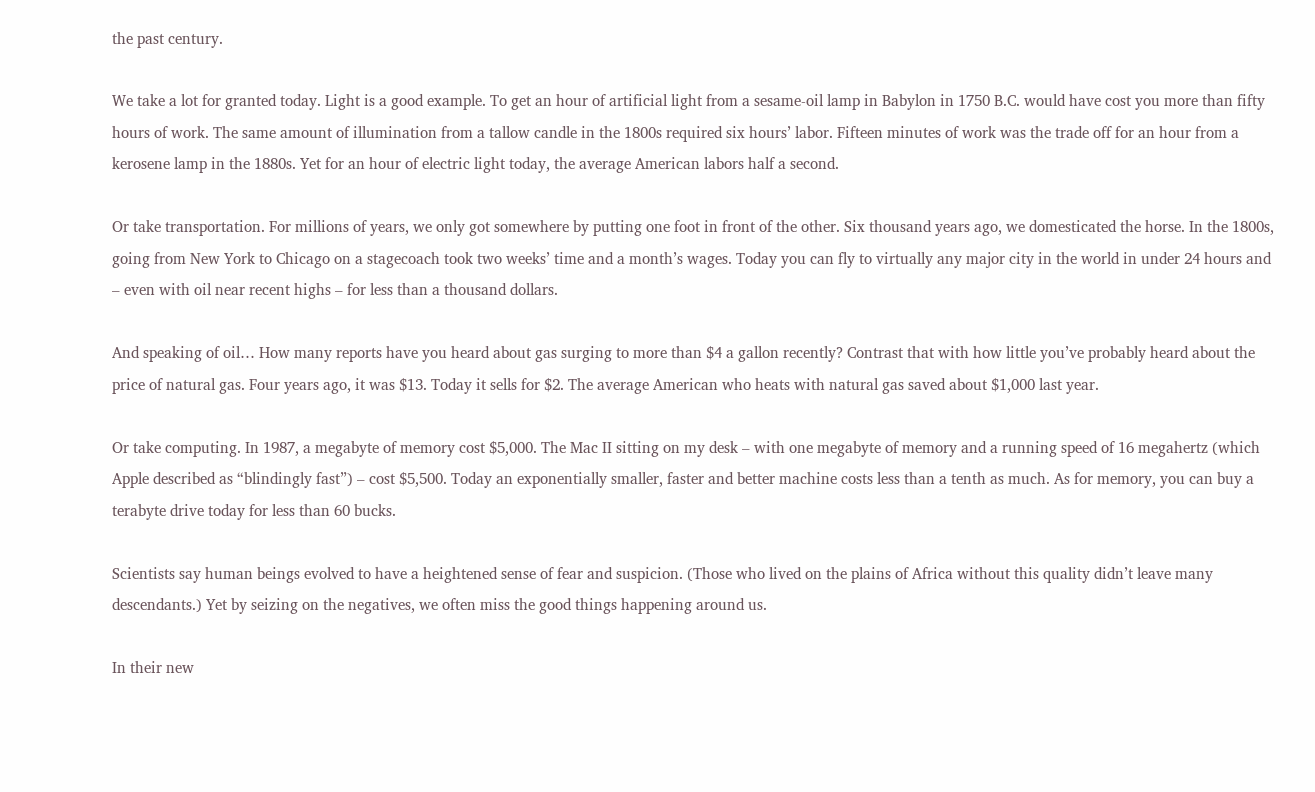the past century.

We take a lot for granted today. Light is a good example. To get an hour of artificial light from a sesame-oil lamp in Babylon in 1750 B.C. would have cost you more than fifty hours of work. The same amount of illumination from a tallow candle in the 1800s required six hours’ labor. Fifteen minutes of work was the trade off for an hour from a kerosene lamp in the 1880s. Yet for an hour of electric light today, the average American labors half a second.

Or take transportation. For millions of years, we only got somewhere by putting one foot in front of the other. Six thousand years ago, we domesticated the horse. In the 1800s, going from New York to Chicago on a stagecoach took two weeks’ time and a month’s wages. Today you can fly to virtually any major city in the world in under 24 hours and – even with oil near recent highs – for less than a thousand dollars.

And speaking of oil… How many reports have you heard about gas surging to more than $4 a gallon recently? Contrast that with how little you’ve probably heard about the price of natural gas. Four years ago, it was $13. Today it sells for $2. The average American who heats with natural gas saved about $1,000 last year.

Or take computing. In 1987, a megabyte of memory cost $5,000. The Mac II sitting on my desk – with one megabyte of memory and a running speed of 16 megahertz (which Apple described as “blindingly fast”) – cost $5,500. Today an exponentially smaller, faster and better machine costs less than a tenth as much. As for memory, you can buy a terabyte drive today for less than 60 bucks.

Scientists say human beings evolved to have a heightened sense of fear and suspicion. (Those who lived on the plains of Africa without this quality didn’t leave many descendants.) Yet by seizing on the negatives, we often miss the good things happening around us.

In their new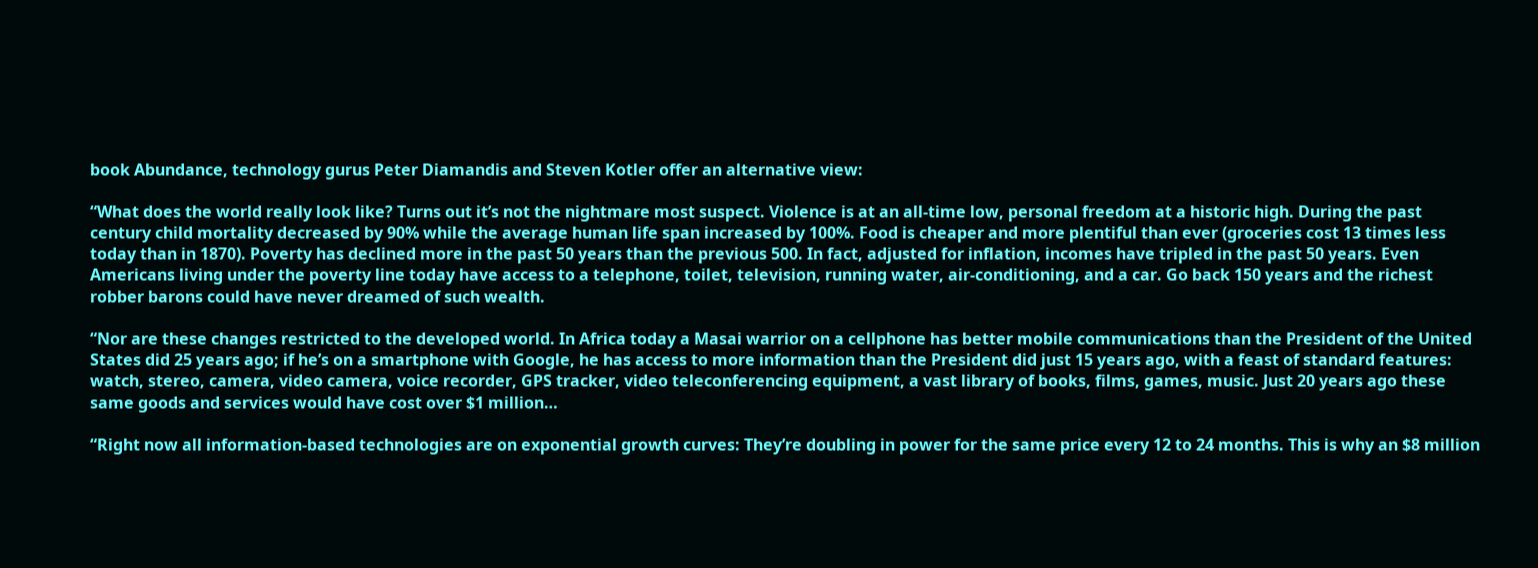book Abundance, technology gurus Peter Diamandis and Steven Kotler offer an alternative view:

“What does the world really look like? Turns out it’s not the nightmare most suspect. Violence is at an all-time low, personal freedom at a historic high. During the past century child mortality decreased by 90% while the average human life span increased by 100%. Food is cheaper and more plentiful than ever (groceries cost 13 times less today than in 1870). Poverty has declined more in the past 50 years than the previous 500. In fact, adjusted for inflation, incomes have tripled in the past 50 years. Even Americans living under the poverty line today have access to a telephone, toilet, television, running water, air-conditioning, and a car. Go back 150 years and the richest robber barons could have never dreamed of such wealth.

“Nor are these changes restricted to the developed world. In Africa today a Masai warrior on a cellphone has better mobile communications than the President of the United States did 25 years ago; if he’s on a smartphone with Google, he has access to more information than the President did just 15 years ago, with a feast of standard features: watch, stereo, camera, video camera, voice recorder, GPS tracker, video teleconferencing equipment, a vast library of books, films, games, music. Just 20 years ago these same goods and services would have cost over $1 million…

“Right now all information-based technologies are on exponential growth curves: They’re doubling in power for the same price every 12 to 24 months. This is why an $8 million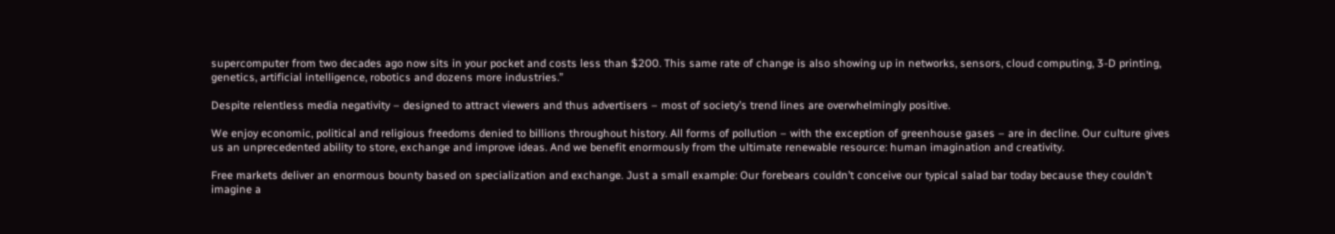supercomputer from two decades ago now sits in your pocket and costs less than $200. This same rate of change is also showing up in networks, sensors, cloud computing, 3-D printing, genetics, artificial intelligence, robotics and dozens more industries.”

Despite relentless media negativity – designed to attract viewers and thus advertisers – most of society’s trend lines are overwhelmingly positive.

We enjoy economic, political and religious freedoms denied to billions throughout history. All forms of pollution – with the exception of greenhouse gases – are in decline. Our culture gives us an unprecedented ability to store, exchange and improve ideas. And we benefit enormously from the ultimate renewable resource: human imagination and creativity.

Free markets deliver an enormous bounty based on specialization and exchange. Just a small example: Our forebears couldn’t conceive our typical salad bar today because they couldn’t imagine a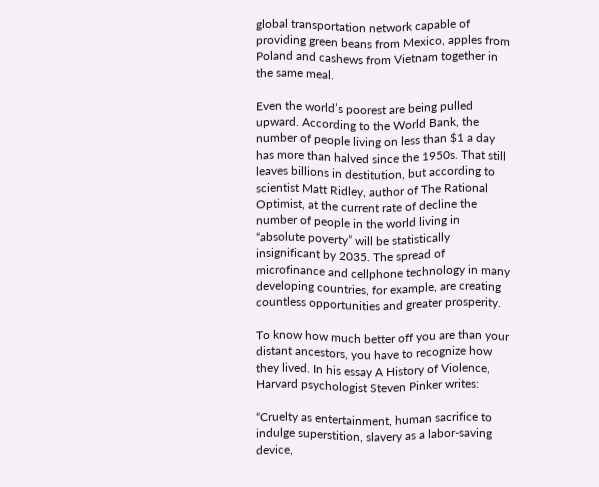global transportation network capable of providing green beans from Mexico, apples from Poland and cashews from Vietnam together in the same meal.

Even the world’s poorest are being pulled upward. According to the World Bank, the number of people living on less than $1 a day has more than halved since the 1950s. That still leaves billions in destitution, but according to scientist Matt Ridley, author of The Rational Optimist, at the current rate of decline the number of people in the world living in “absolute poverty” will be statistically insignificant by 2035. The spread of microfinance and cellphone technology in many developing countries, for example, are creating countless opportunities and greater prosperity.

To know how much better off you are than your distant ancestors, you have to recognize how they lived. In his essay A History of Violence, Harvard psychologist Steven Pinker writes:

“Cruelty as entertainment, human sacrifice to indulge superstition, slavery as a labor-saving device,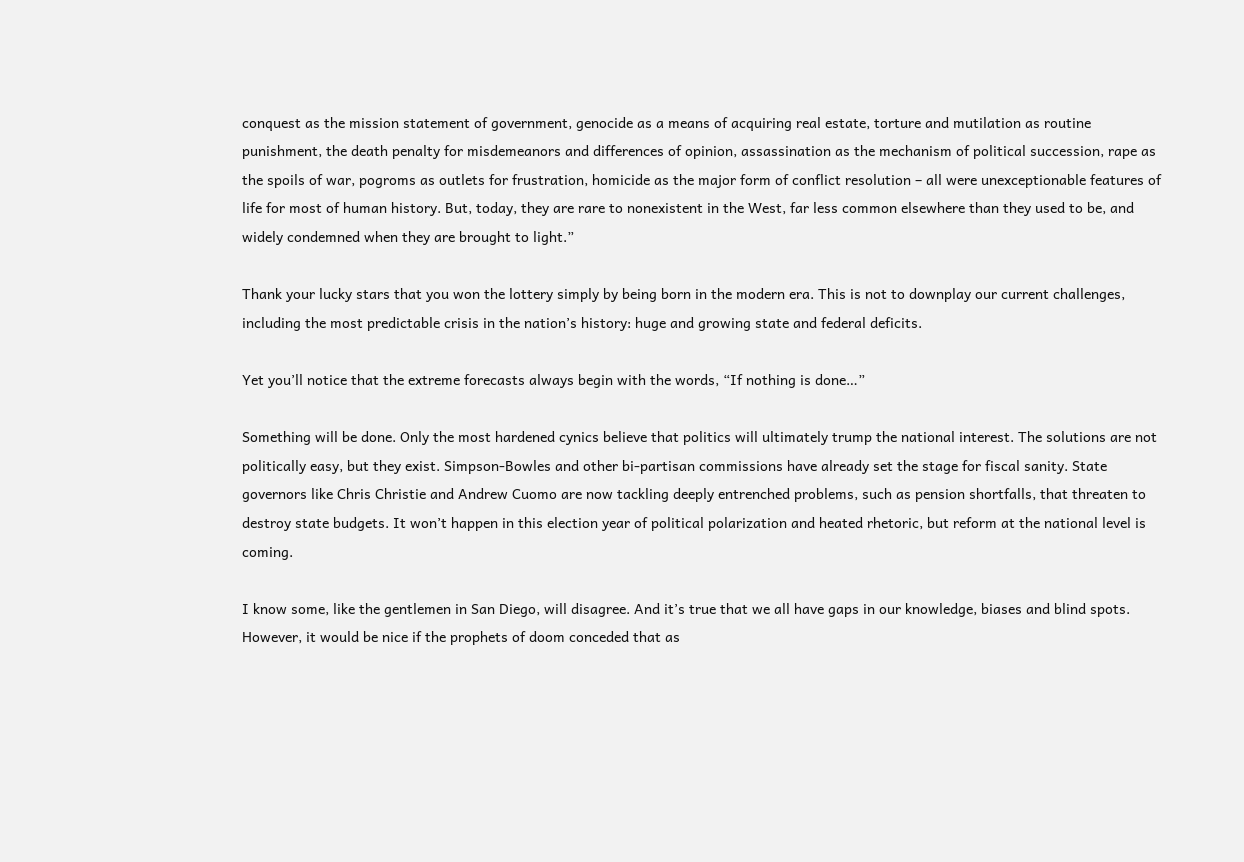conquest as the mission statement of government, genocide as a means of acquiring real estate, torture and mutilation as routine punishment, the death penalty for misdemeanors and differences of opinion, assassination as the mechanism of political succession, rape as the spoils of war, pogroms as outlets for frustration, homicide as the major form of conflict resolution – all were unexceptionable features of life for most of human history. But, today, they are rare to nonexistent in the West, far less common elsewhere than they used to be, and widely condemned when they are brought to light.”

Thank your lucky stars that you won the lottery simply by being born in the modern era. This is not to downplay our current challenges, including the most predictable crisis in the nation’s history: huge and growing state and federal deficits.

Yet you’ll notice that the extreme forecasts always begin with the words, “If nothing is done…”

Something will be done. Only the most hardened cynics believe that politics will ultimately trump the national interest. The solutions are not politically easy, but they exist. Simpson-Bowles and other bi-partisan commissions have already set the stage for fiscal sanity. State governors like Chris Christie and Andrew Cuomo are now tackling deeply entrenched problems, such as pension shortfalls, that threaten to destroy state budgets. It won’t happen in this election year of political polarization and heated rhetoric, but reform at the national level is coming.

I know some, like the gentlemen in San Diego, will disagree. And it’s true that we all have gaps in our knowledge, biases and blind spots. However, it would be nice if the prophets of doom conceded that as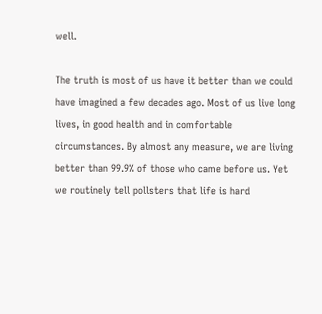well.

The truth is most of us have it better than we could have imagined a few decades ago. Most of us live long lives, in good health and in comfortable circumstances. By almost any measure, we are living better than 99.9% of those who came before us. Yet we routinely tell pollsters that life is hard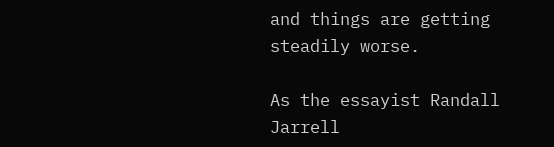and things are getting steadily worse.

As the essayist Randall Jarrell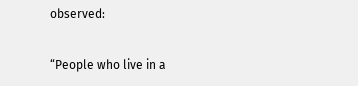observed:

“People who live in a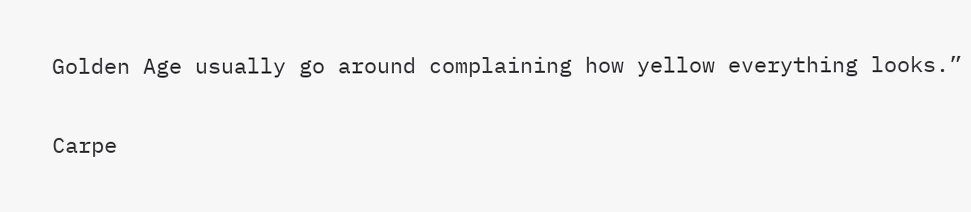Golden Age usually go around complaining how yellow everything looks.”

Carpe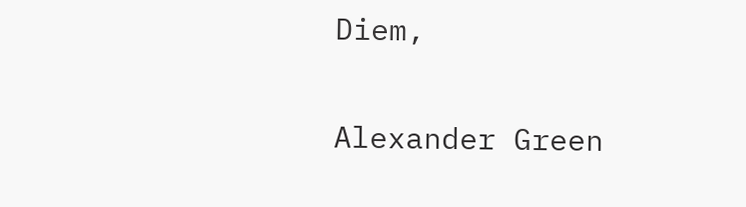Diem,

Alexander Green